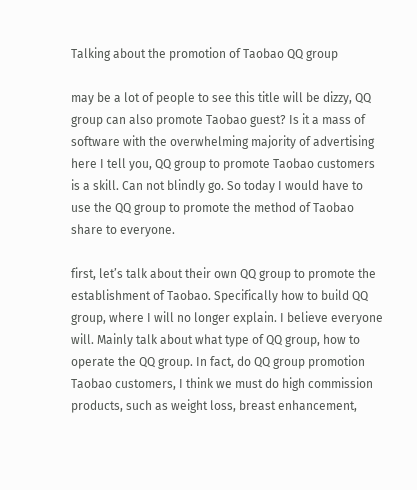Talking about the promotion of Taobao QQ group

may be a lot of people to see this title will be dizzy, QQ group can also promote Taobao guest? Is it a mass of software with the overwhelming majority of advertising here I tell you, QQ group to promote Taobao customers is a skill. Can not blindly go. So today I would have to use the QQ group to promote the method of Taobao share to everyone.

first, let’s talk about their own QQ group to promote the establishment of Taobao. Specifically how to build QQ group, where I will no longer explain. I believe everyone will. Mainly talk about what type of QQ group, how to operate the QQ group. In fact, do QQ group promotion Taobao customers, I think we must do high commission products, such as weight loss, breast enhancement,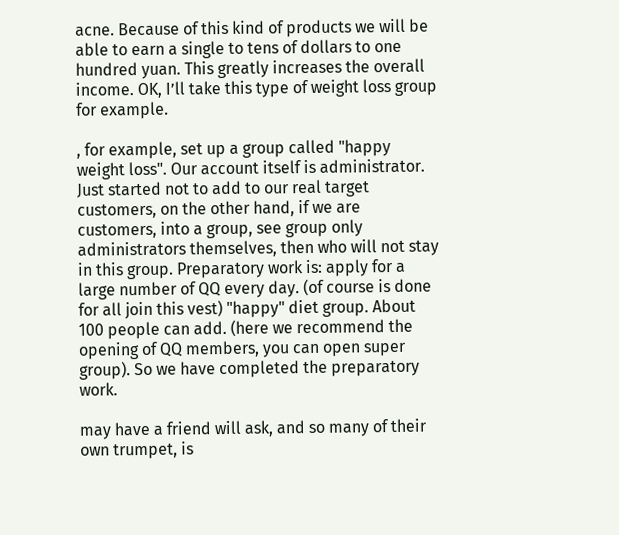acne. Because of this kind of products we will be able to earn a single to tens of dollars to one hundred yuan. This greatly increases the overall income. OK, I’ll take this type of weight loss group for example.

, for example, set up a group called "happy weight loss". Our account itself is administrator. Just started not to add to our real target customers, on the other hand, if we are customers, into a group, see group only administrators themselves, then who will not stay in this group. Preparatory work is: apply for a large number of QQ every day. (of course is done for all join this vest) "happy" diet group. About 100 people can add. (here we recommend the opening of QQ members, you can open super group). So we have completed the preparatory work.

may have a friend will ask, and so many of their own trumpet, is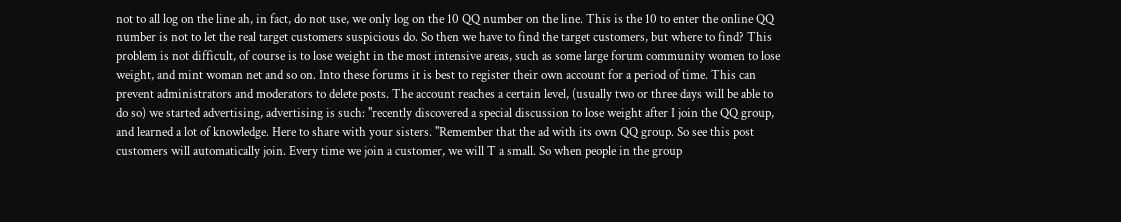not to all log on the line ah, in fact, do not use, we only log on the 10 QQ number on the line. This is the 10 to enter the online QQ number is not to let the real target customers suspicious do. So then we have to find the target customers, but where to find? This problem is not difficult, of course is to lose weight in the most intensive areas, such as some large forum community women to lose weight, and mint woman net and so on. Into these forums it is best to register their own account for a period of time. This can prevent administrators and moderators to delete posts. The account reaches a certain level, (usually two or three days will be able to do so) we started advertising, advertising is such: "recently discovered a special discussion to lose weight after I join the QQ group, and learned a lot of knowledge. Here to share with your sisters. "Remember that the ad with its own QQ group. So see this post customers will automatically join. Every time we join a customer, we will T a small. So when people in the group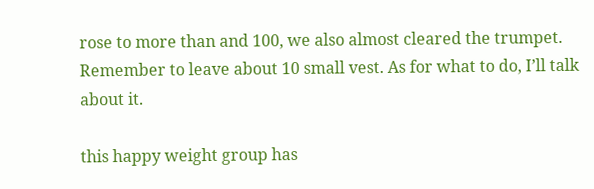rose to more than and 100, we also almost cleared the trumpet. Remember to leave about 10 small vest. As for what to do, I’ll talk about it.

this happy weight group has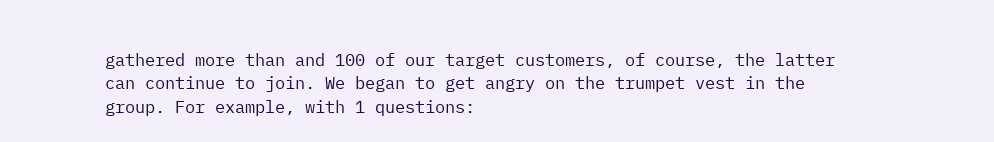gathered more than and 100 of our target customers, of course, the latter can continue to join. We began to get angry on the trumpet vest in the group. For example, with 1 questions: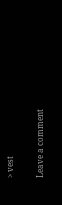> vest

Leave a comment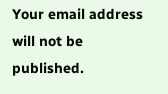Your email address will not be published.